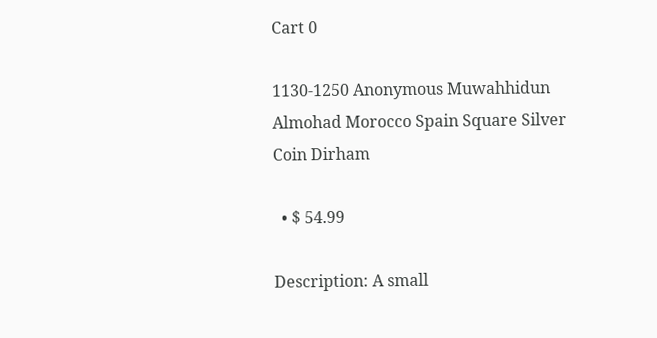Cart 0

1130-1250 Anonymous Muwahhidun Almohad Morocco Spain Square Silver Coin Dirham

  • $ 54.99

Description: A small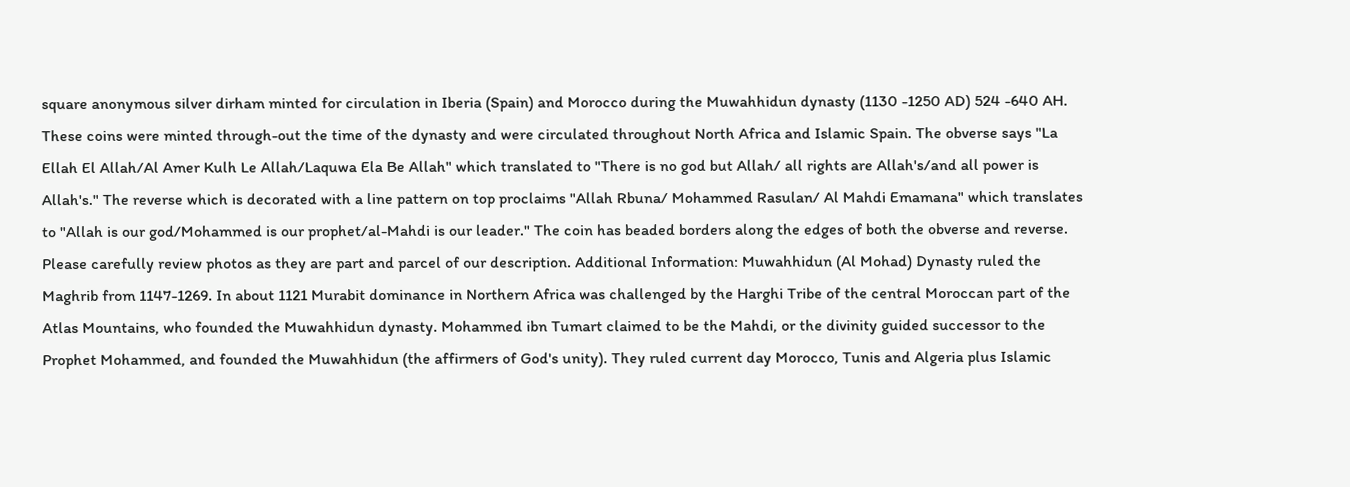square anonymous silver dirham minted for circulation in Iberia (Spain) and Morocco during the Muwahhidun dynasty (1130 -1250 AD) 524 -640 AH. These coins were minted through-out the time of the dynasty and were circulated throughout North Africa and Islamic Spain. The obverse says "La Ellah El Allah/Al Amer Kulh Le Allah/Laquwa Ela Be Allah" which translated to "There is no god but Allah/ all rights are Allah's/and all power is Allah's." The reverse which is decorated with a line pattern on top proclaims "Allah Rbuna/ Mohammed Rasulan/ Al Mahdi Emamana" which translates to "Allah is our god/Mohammed is our prophet/al-Mahdi is our leader." The coin has beaded borders along the edges of both the obverse and reverse. Please carefully review photos as they are part and parcel of our description. Additional Information: Muwahhidun (Al Mohad) Dynasty ruled the Maghrib from 1147-1269. In about 1121 Murabit dominance in Northern Africa was challenged by the Harghi Tribe of the central Moroccan part of the Atlas Mountains, who founded the Muwahhidun dynasty. Mohammed ibn Tumart claimed to be the Mahdi, or the divinity guided successor to the Prophet Mohammed, and founded the Muwahhidun (the affirmers of God's unity). They ruled current day Morocco, Tunis and Algeria plus Islamic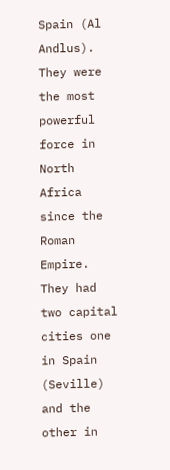Spain (Al Andlus). They were the most powerful force in North Africa since the Roman Empire. They had two capital cities one in Spain (Seville) and the other in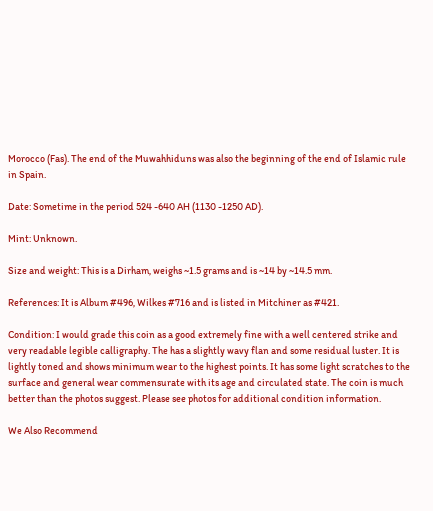Morocco (Fas). The end of the Muwahhiduns was also the beginning of the end of Islamic rule in Spain.

Date: Sometime in the period 524 -640 AH (1130 -1250 AD).

Mint: Unknown.

Size and weight: This is a Dirham, weighs ~1.5 grams and is ~14 by ~14.5 mm.

References: It is Album #496, Wilkes #716 and is listed in Mitchiner as #421.

Condition: I would grade this coin as a good extremely fine with a well centered strike and very readable legible calligraphy. The has a slightly wavy flan and some residual luster. It is lightly toned and shows minimum wear to the highest points. It has some light scratches to the surface and general wear commensurate with its age and circulated state. The coin is much better than the photos suggest. Please see photos for additional condition information.

We Also Recommend